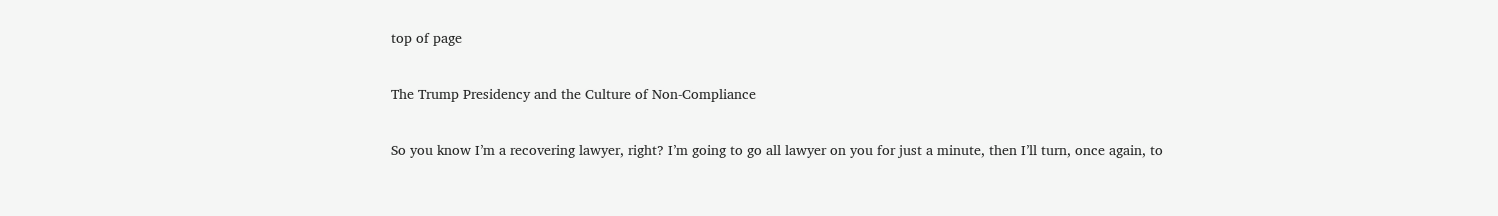top of page

The Trump Presidency and the Culture of Non-Compliance

So you know I’m a recovering lawyer, right? I’m going to go all lawyer on you for just a minute, then I’ll turn, once again, to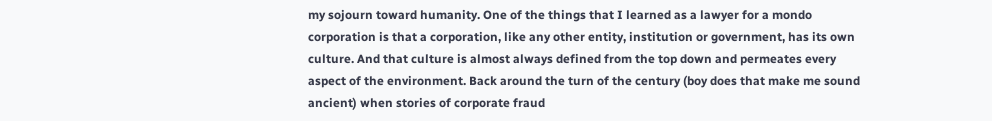my sojourn toward humanity. One of the things that I learned as a lawyer for a mondo corporation is that a corporation, like any other entity, institution or government, has its own culture. And that culture is almost always defined from the top down and permeates every aspect of the environment. Back around the turn of the century (boy does that make me sound ancient) when stories of corporate fraud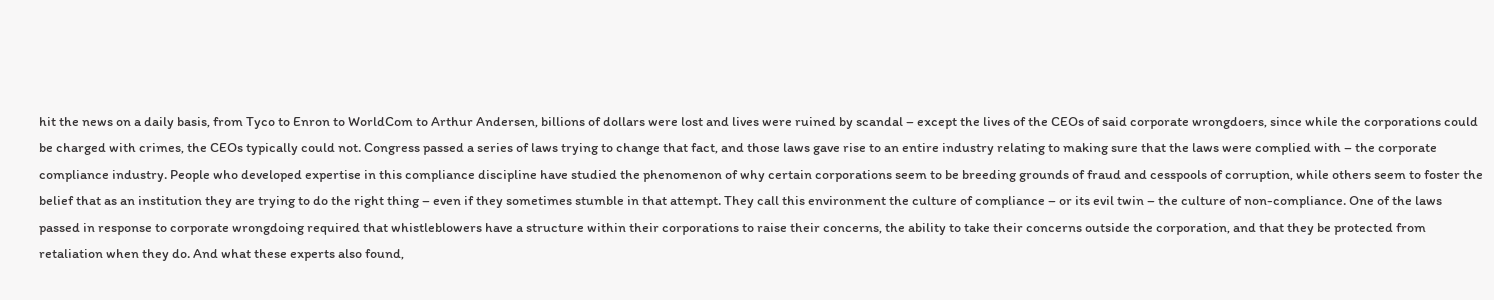hit the news on a daily basis, from Tyco to Enron to WorldCom to Arthur Andersen, billions of dollars were lost and lives were ruined by scandal – except the lives of the CEOs of said corporate wrongdoers, since while the corporations could be charged with crimes, the CEOs typically could not. Congress passed a series of laws trying to change that fact, and those laws gave rise to an entire industry relating to making sure that the laws were complied with – the corporate compliance industry. People who developed expertise in this compliance discipline have studied the phenomenon of why certain corporations seem to be breeding grounds of fraud and cesspools of corruption, while others seem to foster the belief that as an institution they are trying to do the right thing – even if they sometimes stumble in that attempt. They call this environment the culture of compliance – or its evil twin – the culture of non-compliance. One of the laws passed in response to corporate wrongdoing required that whistleblowers have a structure within their corporations to raise their concerns, the ability to take their concerns outside the corporation, and that they be protected from retaliation when they do. And what these experts also found,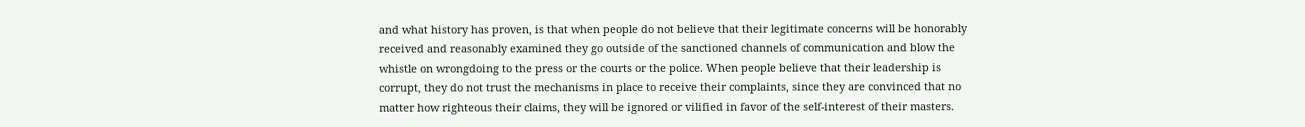and what history has proven, is that when people do not believe that their legitimate concerns will be honorably received and reasonably examined they go outside of the sanctioned channels of communication and blow the whistle on wrongdoing to the press or the courts or the police. When people believe that their leadership is corrupt, they do not trust the mechanisms in place to receive their complaints, since they are convinced that no matter how righteous their claims, they will be ignored or vilified in favor of the self-interest of their masters.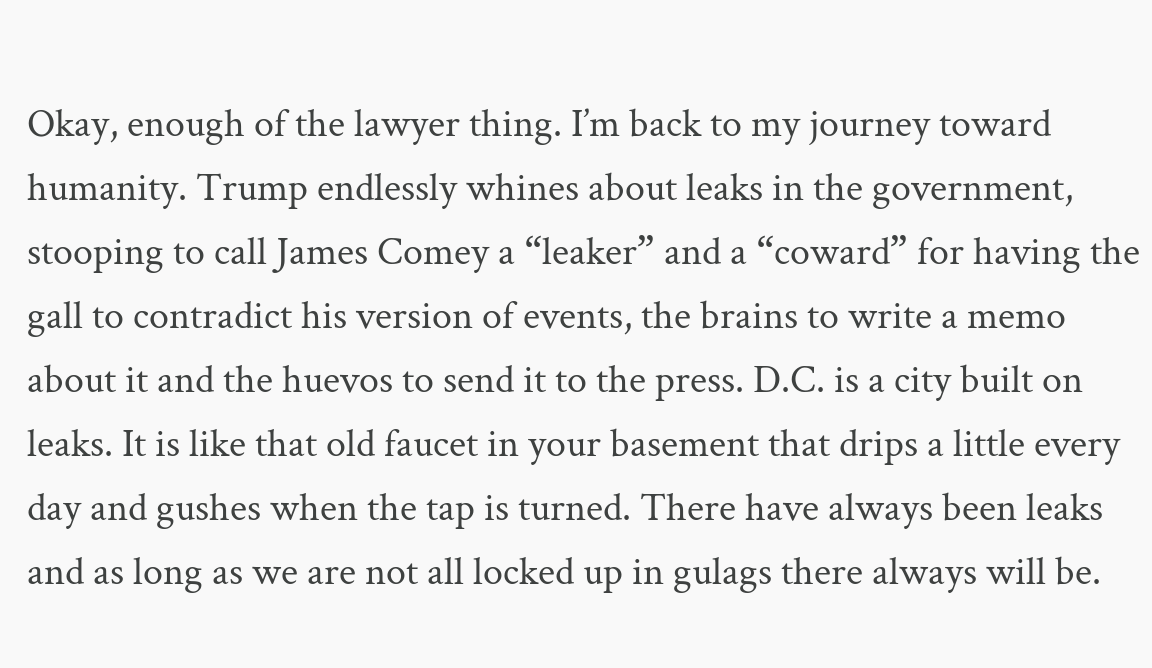Okay, enough of the lawyer thing. I’m back to my journey toward humanity. Trump endlessly whines about leaks in the government, stooping to call James Comey a “leaker” and a “coward” for having the gall to contradict his version of events, the brains to write a memo about it and the huevos to send it to the press. D.C. is a city built on leaks. It is like that old faucet in your basement that drips a little every day and gushes when the tap is turned. There have always been leaks and as long as we are not all locked up in gulags there always will be.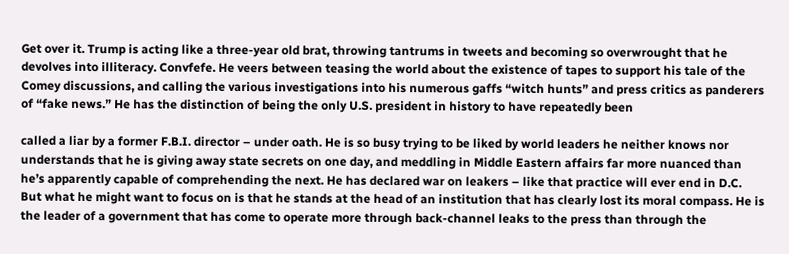Get over it. Trump is acting like a three-year old brat, throwing tantrums in tweets and becoming so overwrought that he devolves into illiteracy. Convfefe. He veers between teasing the world about the existence of tapes to support his tale of the Comey discussions, and calling the various investigations into his numerous gaffs “witch hunts” and press critics as panderers of “fake news.” He has the distinction of being the only U.S. president in history to have repeatedly been

called a liar by a former F.B.I. director – under oath. He is so busy trying to be liked by world leaders he neither knows nor understands that he is giving away state secrets on one day, and meddling in Middle Eastern affairs far more nuanced than he’s apparently capable of comprehending the next. He has declared war on leakers – like that practice will ever end in D.C. But what he might want to focus on is that he stands at the head of an institution that has clearly lost its moral compass. He is the leader of a government that has come to operate more through back-channel leaks to the press than through the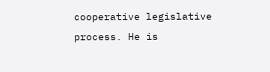cooperative legislative process. He is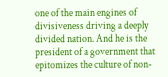one of the main engines of divisiveness driving a deeply divided nation. And he is the president of a government that epitomizes the culture of non-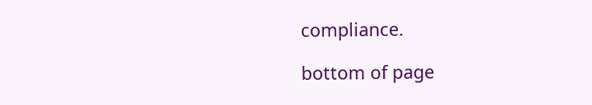compliance.

bottom of page